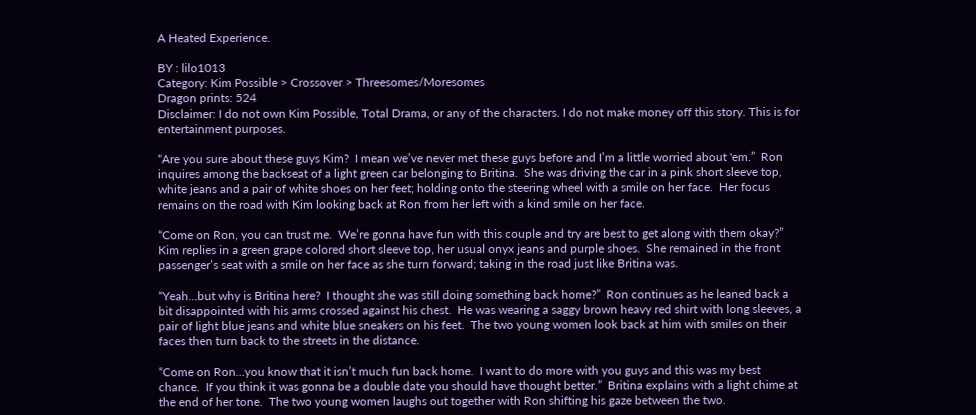A Heated Experience.

BY : lilo1013
Category: Kim Possible > Crossover > Threesomes/Moresomes
Dragon prints: 524
Disclaimer: I do not own Kim Possible, Total Drama, or any of the characters. I do not make money off this story. This is for entertainment purposes.

“Are you sure about these guys Kim?  I mean we’ve never met these guys before and I’m a little worried about 'em.”  Ron inquires among the backseat of a light green car belonging to Britina.  She was driving the car in a pink short sleeve top, white jeans and a pair of white shoes on her feet; holding onto the steering wheel with a smile on her face.  Her focus remains on the road with Kim looking back at Ron from her left with a kind smile on her face.

“Come on Ron, you can trust me.  We’re gonna have fun with this couple and try are best to get along with them okay?”  Kim replies in a green grape colored short sleeve top, her usual onyx jeans and purple shoes.  She remained in the front passenger’s seat with a smile on her face as she turn forward; taking in the road just like Britina was.

“Yeah…but why is Britina here?  I thought she was still doing something back home?”  Ron continues as he leaned back a bit disappointed with his arms crossed against his chest.  He was wearing a saggy brown heavy red shirt with long sleeves, a pair of light blue jeans and white blue sneakers on his feet.  The two young women look back at him with smiles on their faces then turn back to the streets in the distance.

“Come on Ron…you know that it isn’t much fun back home.  I want to do more with you guys and this was my best chance.  If you think it was gonna be a double date you should have thought better.”  Britina explains with a light chime at the end of her tone.  The two young women laughs out together with Ron shifting his gaze between the two.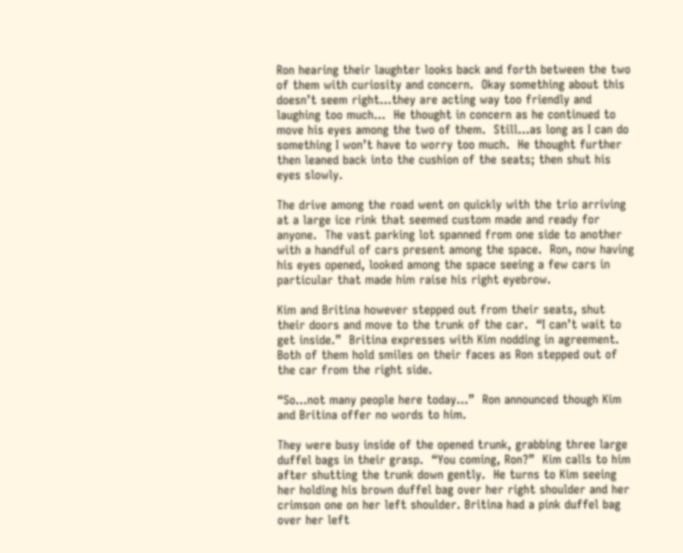Ron hearing their laughter looks back and forth between the two of them with curiosity and concern.  Okay something about this doesn’t seem right…they are acting way too friendly and laughing too much…  He thought in concern as he continued to move his eyes among the two of them.  Still…as long as I can do something I won’t have to worry too much.  He thought further then leaned back into the cushion of the seats; then shut his eyes slowly.

The drive among the road went on quickly with the trio arriving at a large ice rink that seemed custom made and ready for anyone.  The vast parking lot spanned from one side to another with a handful of cars present among the space.  Ron, now having his eyes opened, looked among the space seeing a few cars in particular that made him raise his right eyebrow.

Kim and Britina however stepped out from their seats, shut their doors and move to the trunk of the car.  “I can’t wait to get inside.”  Britina expresses with Kim nodding in agreement.  Both of them hold smiles on their faces as Ron stepped out of the car from the right side.

“So…not many people here today…”  Ron announced though Kim and Britina offer no words to him.

They were busy inside of the opened trunk, grabbing three large duffel bags in their grasp.  “You coming, Ron?”  Kim calls to him after shutting the trunk down gently.  He turns to Kim seeing her holding his brown duffel bag over her right shoulder and her crimson one on her left shoulder. Britina had a pink duffel bag over her left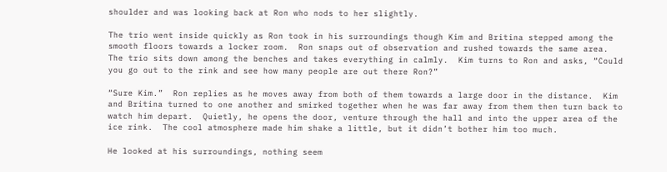shoulder and was looking back at Ron who nods to her slightly.

The trio went inside quickly as Ron took in his surroundings though Kim and Britina stepped among the smooth floors towards a locker room.  Ron snaps out of observation and rushed towards the same area.  The trio sits down among the benches and takes everything in calmly.  Kim turns to Ron and asks, “Could you go out to the rink and see how many people are out there Ron?”

“Sure Kim.”  Ron replies as he moves away from both of them towards a large door in the distance.  Kim and Britina turned to one another and smirked together when he was far away from them then turn back to watch him depart.  Quietly, he opens the door, venture through the hall and into the upper area of the ice rink.  The cool atmosphere made him shake a little, but it didn’t bother him too much.

He looked at his surroundings, nothing seem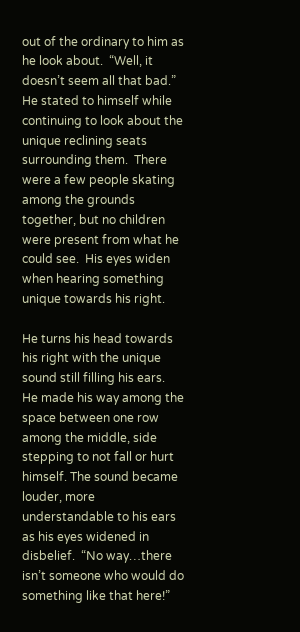out of the ordinary to him as he look about.  “Well, it doesn’t seem all that bad.”  He stated to himself while continuing to look about the unique reclining seats surrounding them.  There were a few people skating among the grounds together, but no children were present from what he could see.  His eyes widen when hearing something unique towards his right.

He turns his head towards his right with the unique sound still filling his ears.  He made his way among the space between one row among the middle, side stepping to not fall or hurt himself. The sound became louder, more understandable to his ears as his eyes widened in disbelief.  “No way…there isn’t someone who would do something like that here!”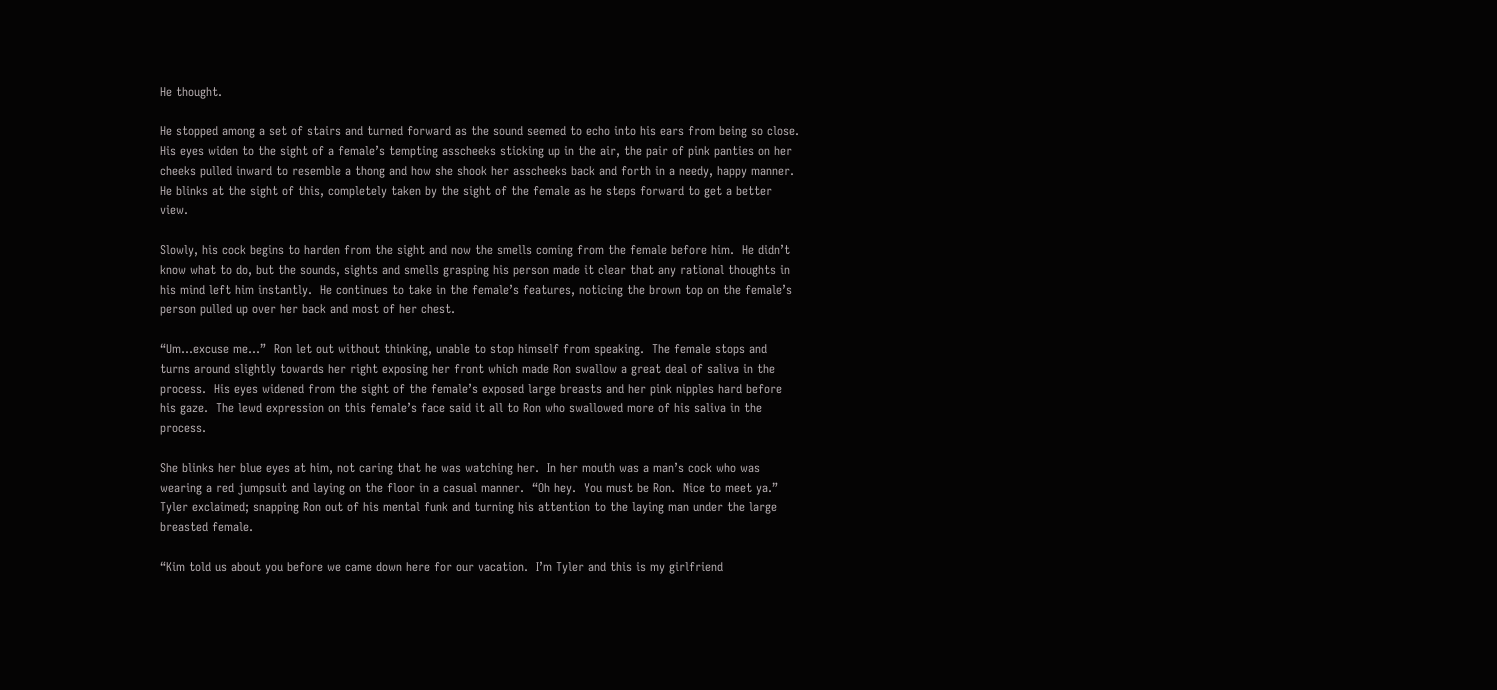He thought.

He stopped among a set of stairs and turned forward as the sound seemed to echo into his ears from being so close.  His eyes widen to the sight of a female’s tempting asscheeks sticking up in the air, the pair of pink panties on her cheeks pulled inward to resemble a thong and how she shook her asscheeks back and forth in a needy, happy manner.  He blinks at the sight of this, completely taken by the sight of the female as he steps forward to get a better view.

Slowly, his cock begins to harden from the sight and now the smells coming from the female before him.  He didn’t know what to do, but the sounds, sights and smells grasping his person made it clear that any rational thoughts in his mind left him instantly.  He continues to take in the female’s features, noticing the brown top on the female’s person pulled up over her back and most of her chest.

“Um…excuse me…”  Ron let out without thinking, unable to stop himself from speaking.  The female stops and turns around slightly towards her right exposing her front which made Ron swallow a great deal of saliva in the process.  His eyes widened from the sight of the female’s exposed large breasts and her pink nipples hard before his gaze.  The lewd expression on this female’s face said it all to Ron who swallowed more of his saliva in the process.

She blinks her blue eyes at him, not caring that he was watching her.  In her mouth was a man’s cock who was wearing a red jumpsuit and laying on the floor in a casual manner.  “Oh hey.  You must be Ron.  Nice to meet ya.”  Tyler exclaimed; snapping Ron out of his mental funk and turning his attention to the laying man under the large breasted female.

“Kim told us about you before we came down here for our vacation.  I’m Tyler and this is my girlfriend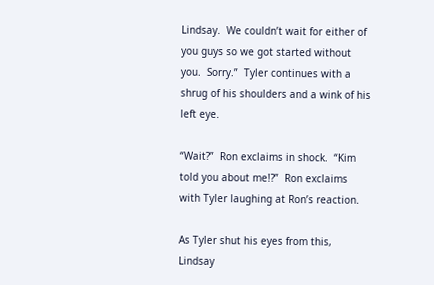Lindsay.  We couldn’t wait for either of you guys so we got started without you.  Sorry.”  Tyler continues with a shrug of his shoulders and a wink of his left eye.

“Wait?”  Ron exclaims in shock.  “Kim told you about me!?”  Ron exclaims with Tyler laughing at Ron’s reaction.

As Tyler shut his eyes from this, Lindsay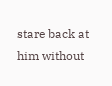stare back at him without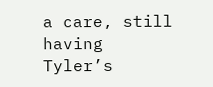a care, still having Tyler’s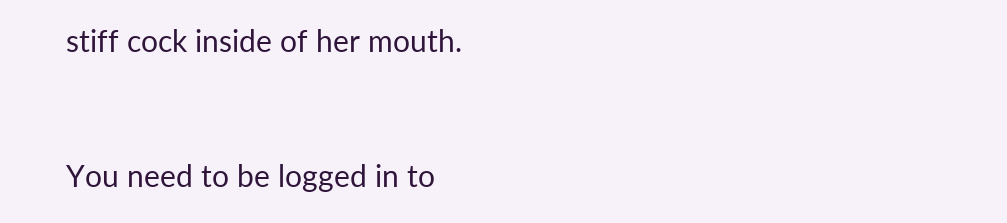stiff cock inside of her mouth.


You need to be logged in to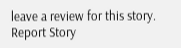leave a review for this story.
Report Story